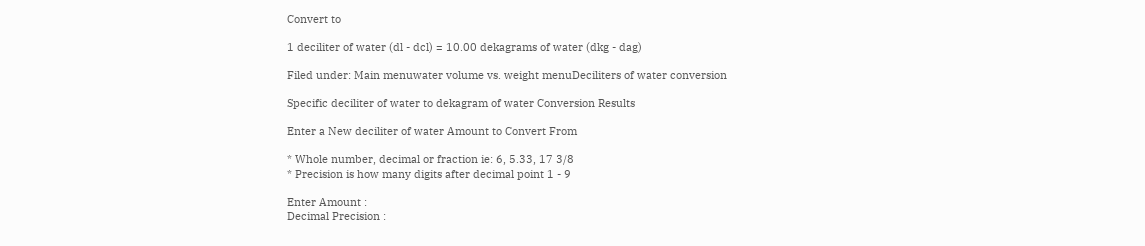Convert to

1 deciliter of water (dl - dcl) = 10.00 dekagrams of water (dkg - dag)

Filed under: Main menuwater volume vs. weight menuDeciliters of water conversion

Specific deciliter of water to dekagram of water Conversion Results

Enter a New deciliter of water Amount to Convert From

* Whole number, decimal or fraction ie: 6, 5.33, 17 3/8
* Precision is how many digits after decimal point 1 - 9

Enter Amount :
Decimal Precision :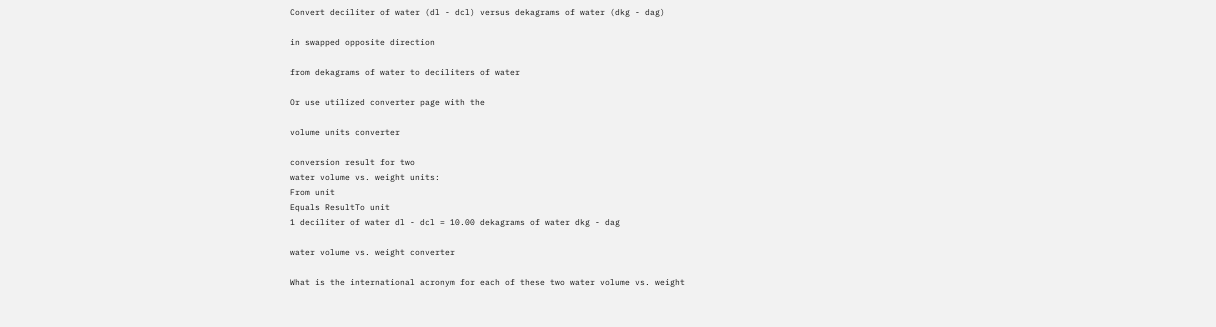Convert deciliter of water (dl - dcl) versus dekagrams of water (dkg - dag)

in swapped opposite direction

from dekagrams of water to deciliters of water

Or use utilized converter page with the

volume units converter

conversion result for two
water volume vs. weight units:
From unit
Equals ResultTo unit
1 deciliter of water dl - dcl = 10.00 dekagrams of water dkg - dag

water volume vs. weight converter

What is the international acronym for each of these two water volume vs. weight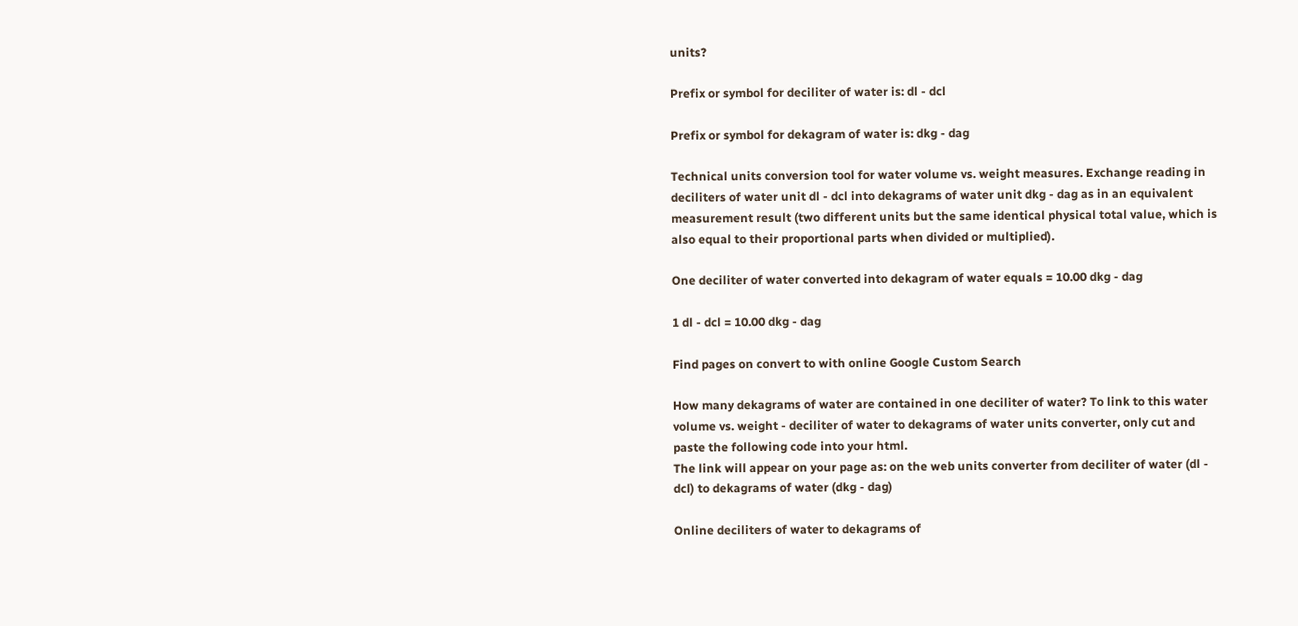units?

Prefix or symbol for deciliter of water is: dl - dcl

Prefix or symbol for dekagram of water is: dkg - dag

Technical units conversion tool for water volume vs. weight measures. Exchange reading in deciliters of water unit dl - dcl into dekagrams of water unit dkg - dag as in an equivalent measurement result (two different units but the same identical physical total value, which is also equal to their proportional parts when divided or multiplied).

One deciliter of water converted into dekagram of water equals = 10.00 dkg - dag

1 dl - dcl = 10.00 dkg - dag

Find pages on convert to with online Google Custom Search

How many dekagrams of water are contained in one deciliter of water? To link to this water volume vs. weight - deciliter of water to dekagrams of water units converter, only cut and paste the following code into your html.
The link will appear on your page as: on the web units converter from deciliter of water (dl - dcl) to dekagrams of water (dkg - dag)

Online deciliters of water to dekagrams of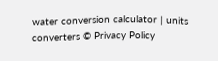water conversion calculator | units converters © Privacy Policy